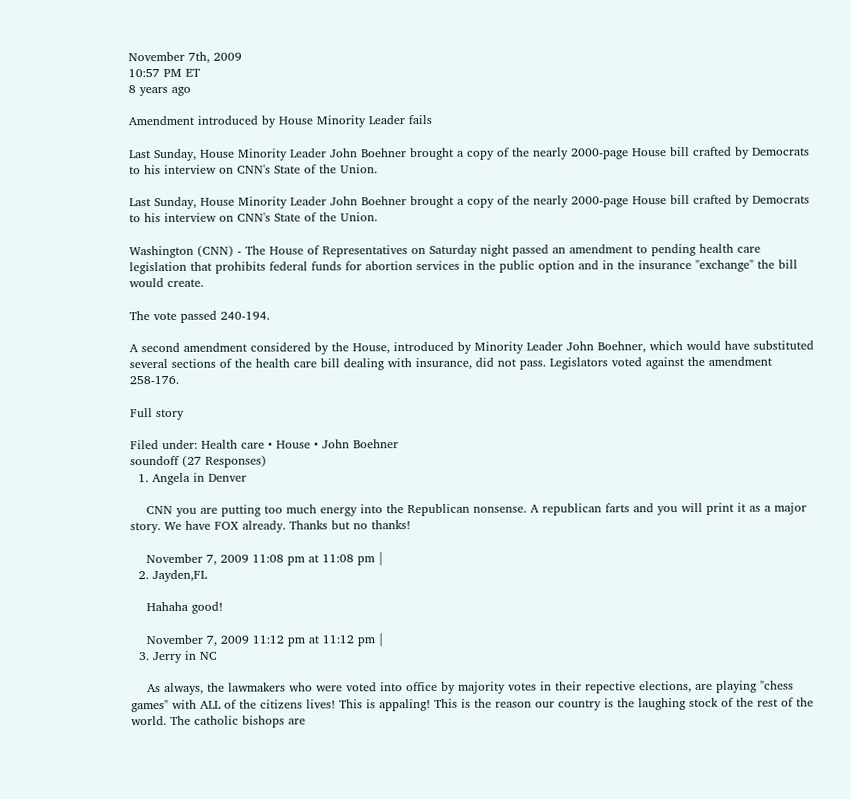November 7th, 2009
10:57 PM ET
8 years ago

Amendment introduced by House Minority Leader fails

Last Sunday, House Minority Leader John Boehner brought a copy of the nearly 2000-page House bill crafted by Democrats to his interview on CNN's State of the Union.

Last Sunday, House Minority Leader John Boehner brought a copy of the nearly 2000-page House bill crafted by Democrats to his interview on CNN's State of the Union.

Washington (CNN) - The House of Representatives on Saturday night passed an amendment to pending health care legislation that prohibits federal funds for abortion services in the public option and in the insurance "exchange" the bill would create.

The vote passed 240-194.

A second amendment considered by the House, introduced by Minority Leader John Boehner, which would have substituted several sections of the health care bill dealing with insurance, did not pass. Legislators voted against the amendment 258-176.

Full story

Filed under: Health care • House • John Boehner
soundoff (27 Responses)
  1. Angela in Denver

    CNN you are putting too much energy into the Republican nonsense. A republican farts and you will print it as a major story. We have FOX already. Thanks but no thanks!

    November 7, 2009 11:08 pm at 11:08 pm |
  2. Jayden,FL

    Hahaha good!

    November 7, 2009 11:12 pm at 11:12 pm |
  3. Jerry in NC

    As always, the lawmakers who were voted into office by majority votes in their repective elections, are playing "chess games" with ALL of the citizens lives! This is appaling! This is the reason our country is the laughing stock of the rest of the world. The catholic bishops are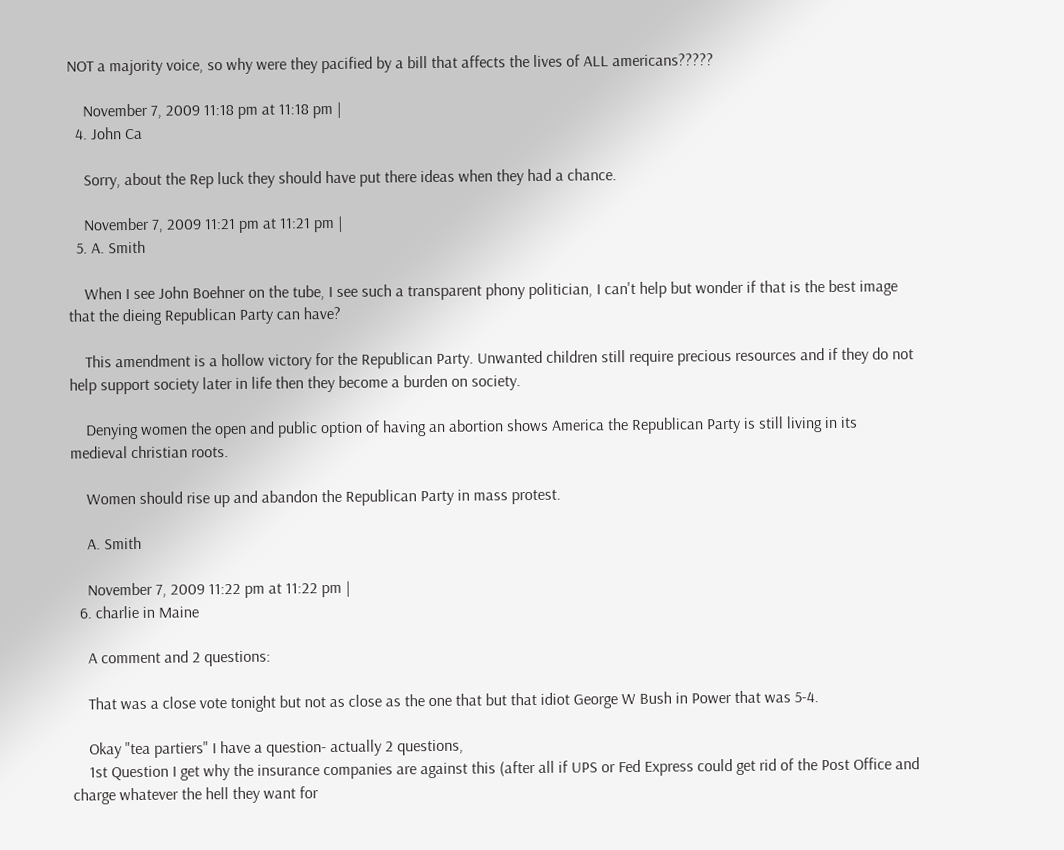NOT a majority voice, so why were they pacified by a bill that affects the lives of ALL americans?????

    November 7, 2009 11:18 pm at 11:18 pm |
  4. John Ca

    Sorry, about the Rep luck they should have put there ideas when they had a chance.

    November 7, 2009 11:21 pm at 11:21 pm |
  5. A. Smith

    When I see John Boehner on the tube, I see such a transparent phony politician, I can't help but wonder if that is the best image that the dieing Republican Party can have?

    This amendment is a hollow victory for the Republican Party. Unwanted children still require precious resources and if they do not help support society later in life then they become a burden on society.

    Denying women the open and public option of having an abortion shows America the Republican Party is still living in its medieval christian roots.

    Women should rise up and abandon the Republican Party in mass protest.

    A. Smith

    November 7, 2009 11:22 pm at 11:22 pm |
  6. charlie in Maine

    A comment and 2 questions:

    That was a close vote tonight but not as close as the one that but that idiot George W Bush in Power that was 5-4.

    Okay "tea partiers" I have a question- actually 2 questions,
    1st Question I get why the insurance companies are against this (after all if UPS or Fed Express could get rid of the Post Office and charge whatever the hell they want for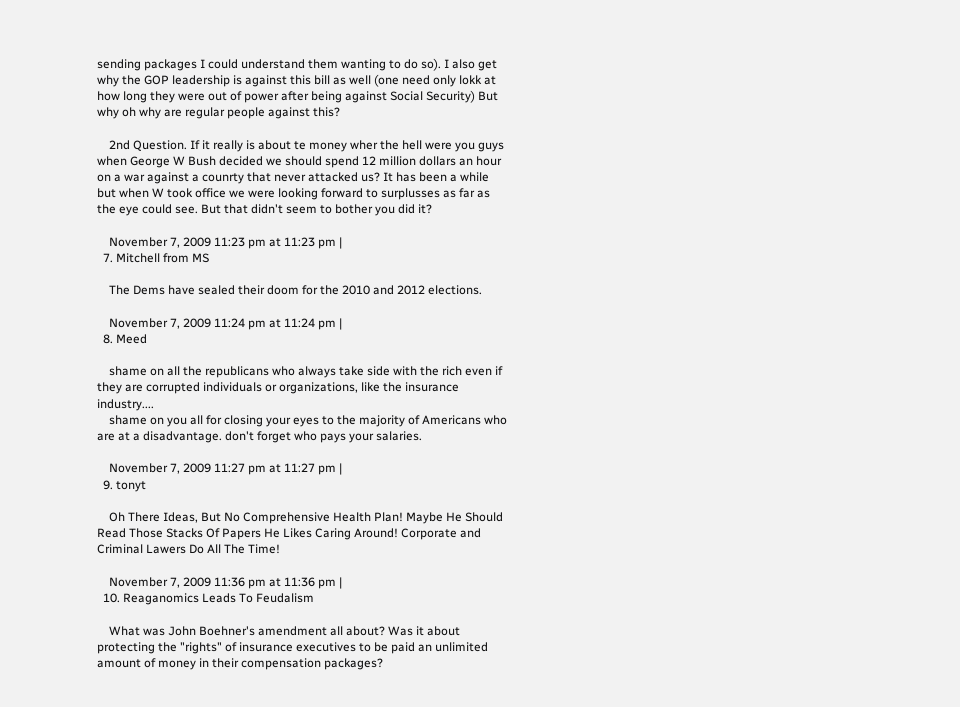sending packages I could understand them wanting to do so). I also get why the GOP leadership is against this bill as well (one need only lokk at how long they were out of power after being against Social Security) But why oh why are regular people against this?

    2nd Question. If it really is about te money wher the hell were you guys when George W Bush decided we should spend 12 million dollars an hour on a war against a counrty that never attacked us? It has been a while but when W took office we were looking forward to surplusses as far as the eye could see. But that didn't seem to bother you did it?

    November 7, 2009 11:23 pm at 11:23 pm |
  7. Mitchell from MS

    The Dems have sealed their doom for the 2010 and 2012 elections.

    November 7, 2009 11:24 pm at 11:24 pm |
  8. Meed

    shame on all the republicans who always take side with the rich even if they are corrupted individuals or organizations, like the insurance industry....
    shame on you all for closing your eyes to the majority of Americans who are at a disadvantage. don't forget who pays your salaries.

    November 7, 2009 11:27 pm at 11:27 pm |
  9. tonyt

    Oh There Ideas, But No Comprehensive Health Plan! Maybe He Should Read Those Stacks Of Papers He Likes Caring Around! Corporate and Criminal Lawers Do All The Time!

    November 7, 2009 11:36 pm at 11:36 pm |
  10. Reaganomics Leads To Feudalism

    What was John Boehner's amendment all about? Was it about protecting the "rights" of insurance executives to be paid an unlimited amount of money in their compensation packages?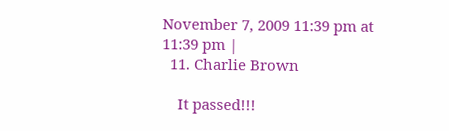November 7, 2009 11:39 pm at 11:39 pm |
  11. Charlie Brown

    It passed!!!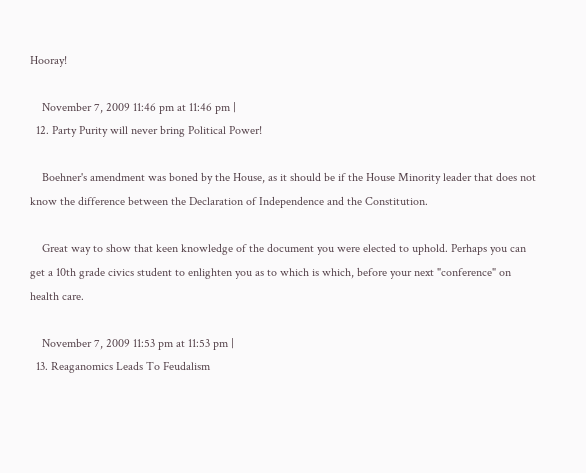Hooray!

    November 7, 2009 11:46 pm at 11:46 pm |
  12. Party Purity will never bring Political Power!

    Boehner's amendment was boned by the House, as it should be if the House Minority leader that does not know the difference between the Declaration of Independence and the Constitution.

    Great way to show that keen knowledge of the document you were elected to uphold. Perhaps you can get a 10th grade civics student to enlighten you as to which is which, before your next "conference" on health care.

    November 7, 2009 11:53 pm at 11:53 pm |
  13. Reaganomics Leads To Feudalism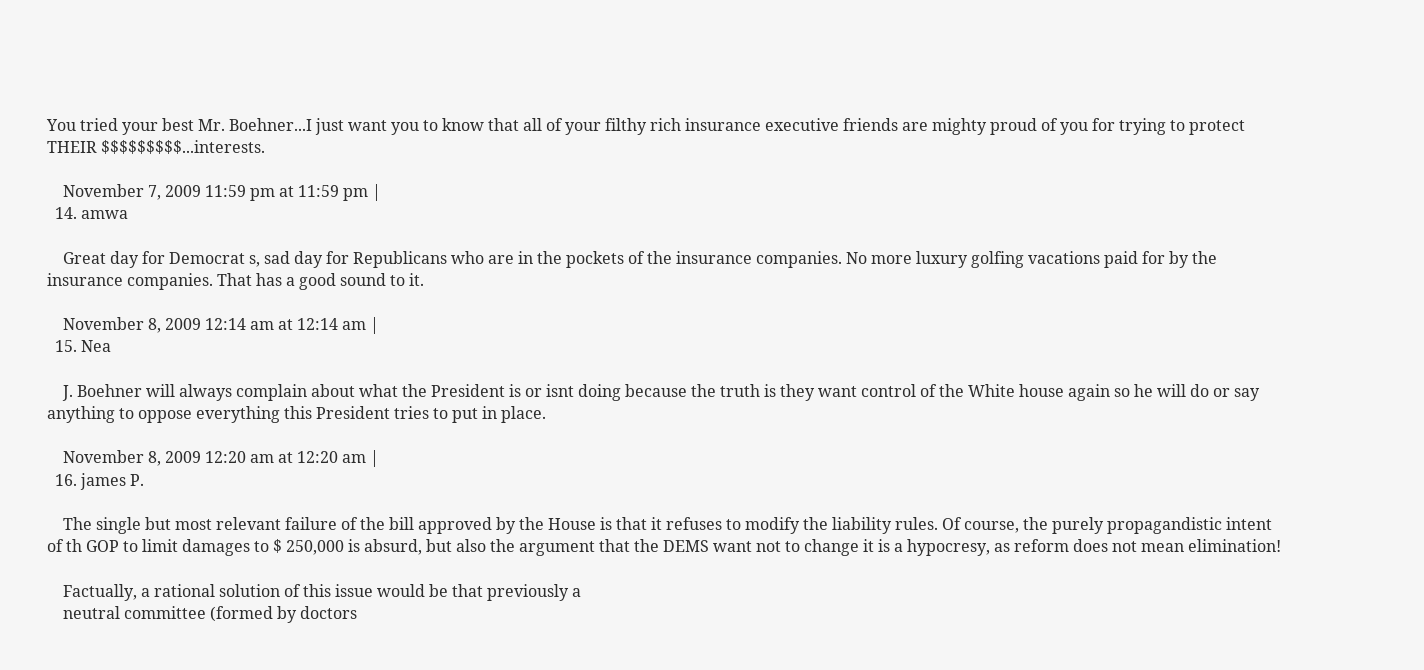You tried your best Mr. Boehner...I just want you to know that all of your filthy rich insurance executive friends are mighty proud of you for trying to protect THEIR $$$$$$$$$...interests.

    November 7, 2009 11:59 pm at 11:59 pm |
  14. amwa

    Great day for Democrat s, sad day for Republicans who are in the pockets of the insurance companies. No more luxury golfing vacations paid for by the insurance companies. That has a good sound to it.

    November 8, 2009 12:14 am at 12:14 am |
  15. Nea

    J. Boehner will always complain about what the President is or isnt doing because the truth is they want control of the White house again so he will do or say anything to oppose everything this President tries to put in place.

    November 8, 2009 12:20 am at 12:20 am |
  16. james P.

    The single but most relevant failure of the bill approved by the House is that it refuses to modify the liability rules. Of course, the purely propagandistic intent of th GOP to limit damages to $ 250,000 is absurd, but also the argument that the DEMS want not to change it is a hypocresy, as reform does not mean elimination!

    Factually, a rational solution of this issue would be that previously a
    neutral committee (formed by doctors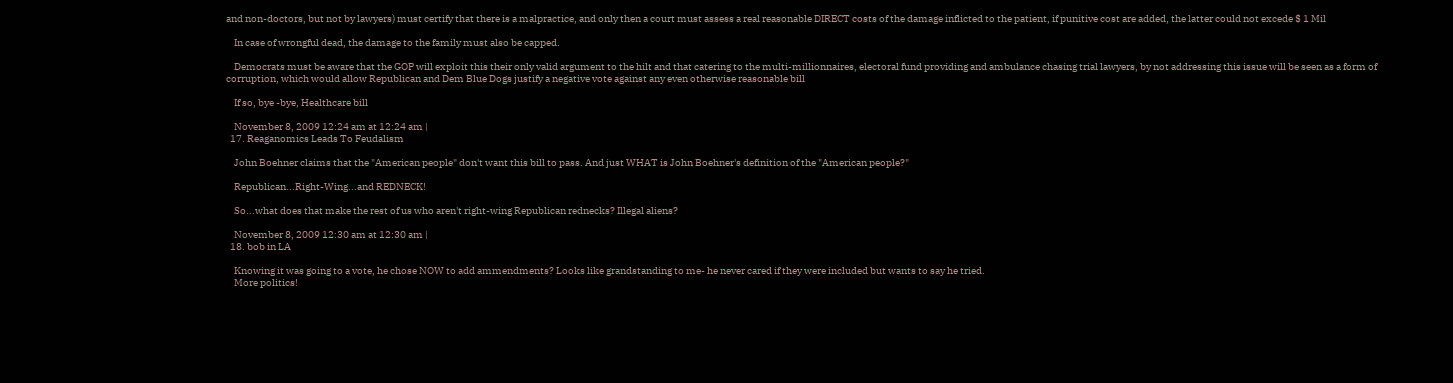and non-doctors, but not by lawyers) must certify that there is a malpractice, and only then a court must assess a real reasonable DIRECT costs of the damage inflicted to the patient, if punitive cost are added, the latter could not excede $ 1 Mil

    In case of wrongful dead, the damage to the family must also be capped.

    Democrats must be aware that the GOP will exploit this their only valid argument to the hilt and that catering to the multi-millionnaires, electoral fund providing and ambulance chasing trial lawyers, by not addressing this issue will be seen as a form of corruption, which would allow Republican and Dem Blue Dogs justify a negative vote against any even otherwise reasonable bill

    If so, bye -bye, Healthcare bill

    November 8, 2009 12:24 am at 12:24 am |
  17. Reaganomics Leads To Feudalism

    John Boehner claims that the "American people" don't want this bill to pass. And just WHAT is John Boehner's definition of the "American people?"

    Republican...Right-Wing...and REDNECK!

    So...what does that make the rest of us who aren't right-wing Republican rednecks? Illegal aliens?

    November 8, 2009 12:30 am at 12:30 am |
  18. bob in LA

    Knowing it was going to a vote, he chose NOW to add ammendments? Looks like grandstanding to me- he never cared if they were included but wants to say he tried.
    More politics!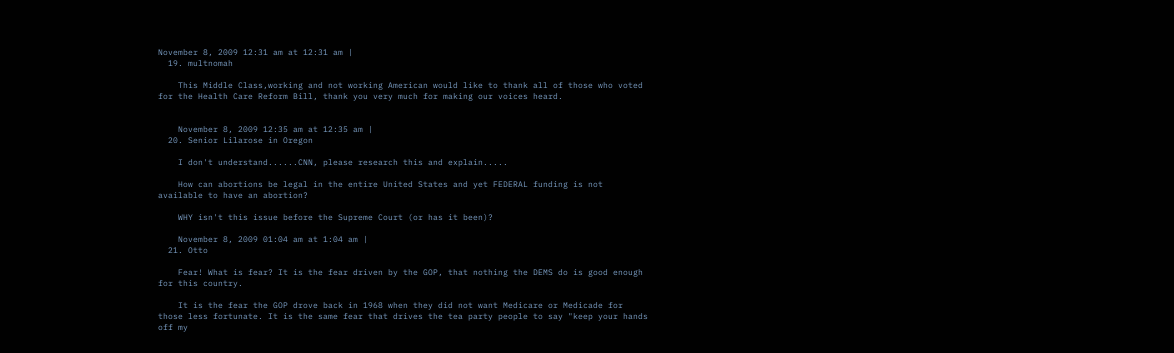November 8, 2009 12:31 am at 12:31 am |
  19. multnomah

    This Middle Class,working and not working American would like to thank all of those who voted for the Health Care Reform Bill, thank you very much for making our voices heard.


    November 8, 2009 12:35 am at 12:35 am |
  20. Senior Lilarose in Oregon

    I don't understand......CNN, please research this and explain.....

    How can abortions be legal in the entire United States and yet FEDERAL funding is not available to have an abortion?

    WHY isn't this issue before the Supreme Court (or has it been)?

    November 8, 2009 01:04 am at 1:04 am |
  21. Otto

    Fear! What is fear? It is the fear driven by the GOP, that nothing the DEMS do is good enough for this country.

    It is the fear the GOP drove back in 1968 when they did not want Medicare or Medicade for those less fortunate. It is the same fear that drives the tea party people to say "keep your hands off my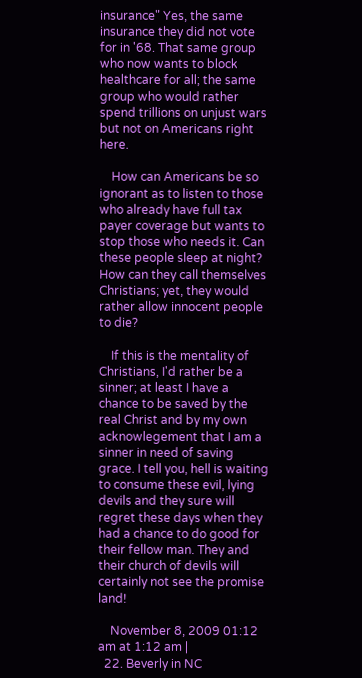insurance" Yes, the same insurance they did not vote for in '68. That same group who now wants to block healthcare for all; the same group who would rather spend trillions on unjust wars but not on Americans right here.

    How can Americans be so ignorant as to listen to those who already have full tax payer coverage but wants to stop those who needs it. Can these people sleep at night? How can they call themselves Christians; yet, they would rather allow innocent people to die?

    If this is the mentality of Christians, I'd rather be a sinner; at least I have a chance to be saved by the real Christ and by my own acknowlegement that I am a sinner in need of saving grace. I tell you, hell is waiting to consume these evil, lying devils and they sure will regret these days when they had a chance to do good for their fellow man. They and their church of devils will certainly not see the promise land!

    November 8, 2009 01:12 am at 1:12 am |
  22. Beverly in NC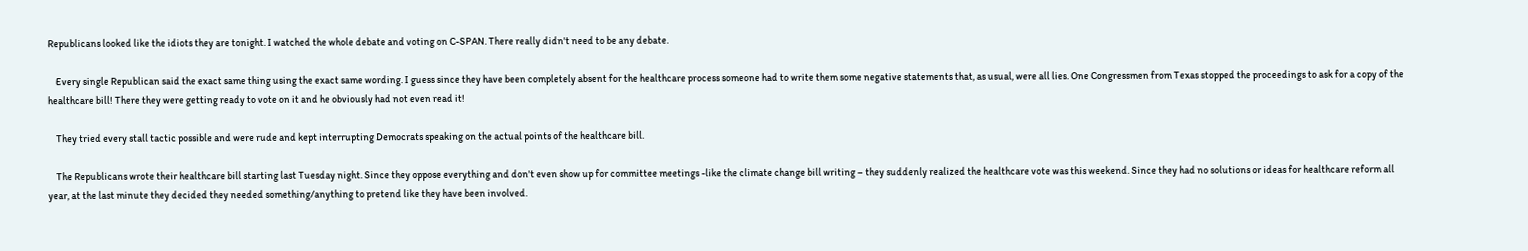Republicans looked like the idiots they are tonight. I watched the whole debate and voting on C-SPAN. There really didn't need to be any debate.

    Every single Republican said the exact same thing using the exact same wording. I guess since they have been completely absent for the healthcare process someone had to write them some negative statements that, as usual, were all lies. One Congressmen from Texas stopped the proceedings to ask for a copy of the healthcare bill! There they were getting ready to vote on it and he obviously had not even read it!

    They tried every stall tactic possible and were rude and kept interrupting Democrats speaking on the actual points of the healthcare bill.

    The Republicans wrote their healthcare bill starting last Tuesday night. Since they oppose everything and don't even show up for committee meetings -like the climate change bill writing – they suddenly realized the healthcare vote was this weekend. Since they had no solutions or ideas for healthcare reform all year, at the last minute they decided they needed something/anything to pretend like they have been involved.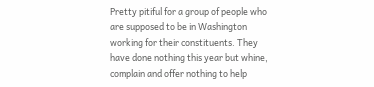Pretty pitiful for a group of people who are supposed to be in Washington working for their constituents. They have done nothing this year but whine, complain and offer nothing to help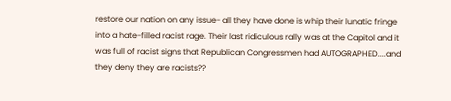restore our nation on any issue- all they have done is whip their lunatic fringe into a hate-filled racist rage. Their last ridiculous rally was at the Capitol and it was full of racist signs that Republican Congressmen had AUTOGRAPHED....and they deny they are racists??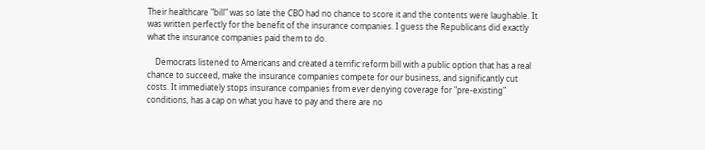Their healthcare "bill" was so late the CBO had no chance to score it and the contents were laughable. It was written perfectly for the benefit of the insurance companies. I guess the Republicans did exactly what the insurance companies paid them to do.

    Democrats listened to Americans and created a terrific reform bill with a public option that has a real chance to succeed, make the insurance companies compete for our business, and significantly cut costs. It immediately stops insurance companies from ever denying coverage for "pre-existing" conditions, has a cap on what you have to pay and there are no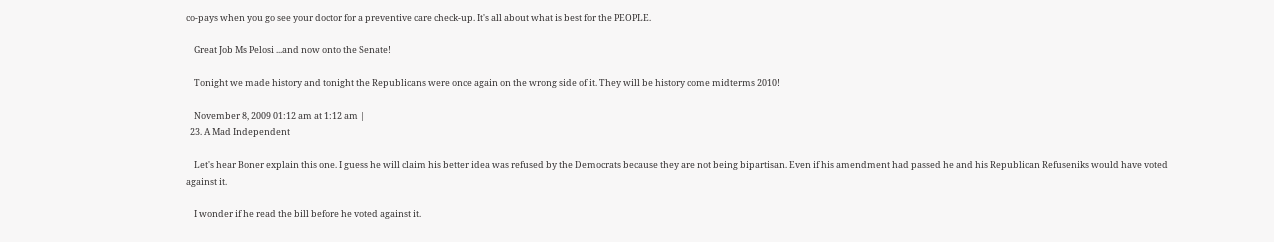co-pays when you go see your doctor for a preventive care check-up. It's all about what is best for the PEOPLE.

    Great Job Ms Pelosi ...and now onto the Senate!

    Tonight we made history and tonight the Republicans were once again on the wrong side of it. They will be history come midterms 2010!

    November 8, 2009 01:12 am at 1:12 am |
  23. A Mad Independent

    Let's hear Boner explain this one. I guess he will claim his better idea was refused by the Democrats because they are not being bipartisan. Even if his amendment had passed he and his Republican Refuseniks would have voted against it.

    I wonder if he read the bill before he voted against it.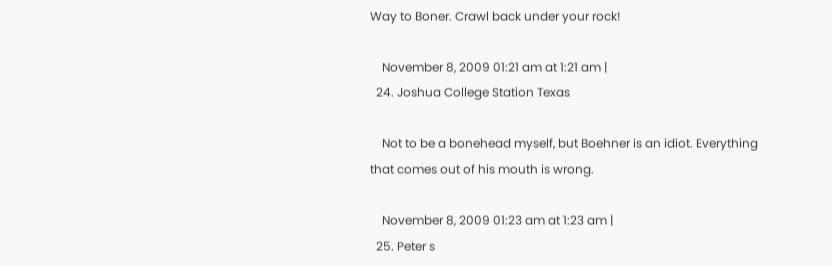Way to Boner. Crawl back under your rock!

    November 8, 2009 01:21 am at 1:21 am |
  24. Joshua College Station Texas

    Not to be a bonehead myself, but Boehner is an idiot. Everything that comes out of his mouth is wrong.

    November 8, 2009 01:23 am at 1:23 am |
  25. Peter s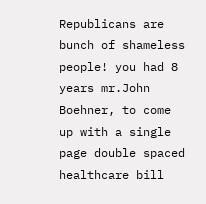Republicans are bunch of shameless people! you had 8 years mr.John Boehner, to come up with a single page double spaced healthcare bill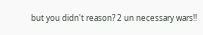but you didn't reason? 2 un necessary wars!!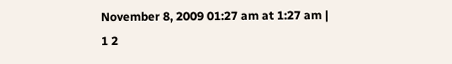November 8, 2009 01:27 am at 1:27 am |
1 2